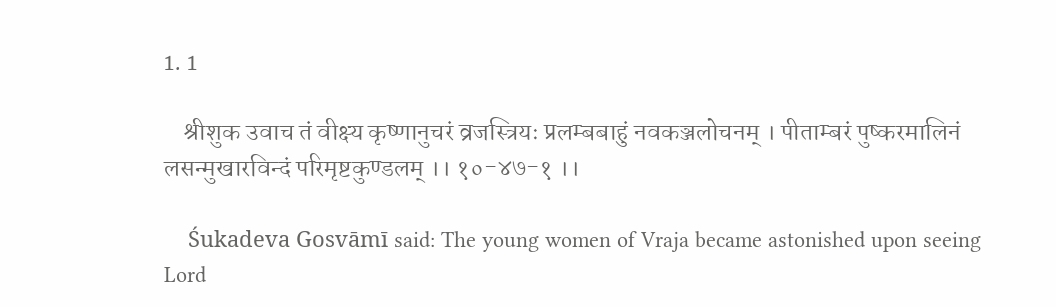1. 1

    श्रीशुक उवाच तं वीक्ष्य कृष्णानुचरं व्रजस्त्रियः प्रलम्बबाहुं नवकञ्जलोचनम् । पीताम्बरं पुष्करमालिनं लसन्मुखारविन्दं परिमृष्टकुण्डलम् ।। १०-४७-१ ।।

    Śukadeva Gosvāmī said: The young women of Vraja became astonished upon seeing Lord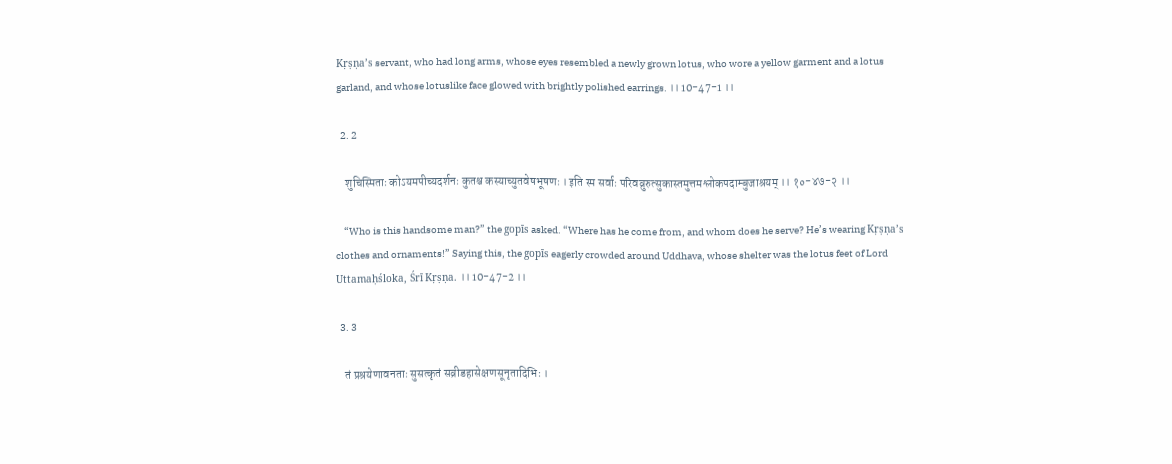Kṛṣṇa’s servant, who had long arms, whose eyes resembled a newly grown lotus, who wore a yellow garment and a lotus garland, and whose lotuslike face glowed with brightly polished earrings. ।। 10-47-1 ।।

  2. 2

    शुचिस्मिताः कोऽयमपीच्यदर्शनः कुतश्च कस्याच्युतवेषभूषणः । इति स्म सर्वाः परिवव्रुरुत्सुकास्तमुत्तमश्लोकपदाम्बुजाश्रयम् ।। १०-४७-२ ।।

    “Who is this handsome man?” the gopīs asked. “Where has he come from, and whom does he serve? He’s wearing Kṛṣṇa’s clothes and ornaments!” Saying this, the gopīs eagerly crowded around Uddhava, whose shelter was the lotus feet of Lord Uttamaḥśloka, Śrī Kṛṣṇa. ।। 10-47-2 ।।

  3. 3

    तं प्रश्रयेणावनताः सुसत्कृतं सव्रीडहासेक्षणसूनृतादिभिः ।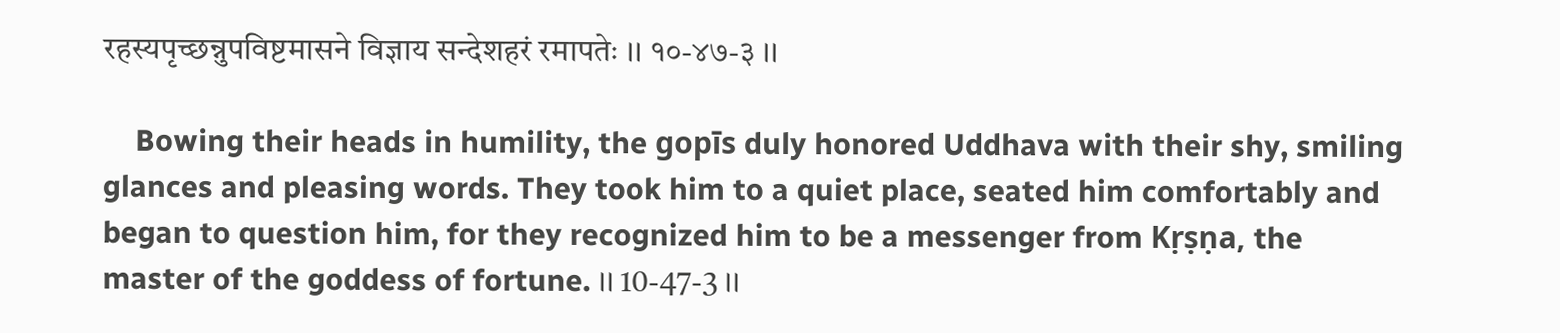रहस्यपृच्छन्नुपविष्टमासने विज्ञाय सन्देशहरं रमापतेः ।। १०-४७-३ ।।

    Bowing their heads in humility, the gopīs duly honored Uddhava with their shy, smiling glances and pleasing words. They took him to a quiet place, seated him comfortably and began to question him, for they recognized him to be a messenger from Kṛṣṇa, the master of the goddess of fortune. ।। 10-47-3 ।।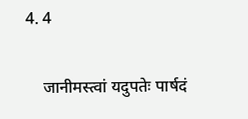4. 4

    जानीमस्त्वां यदुपतेः पार्षदं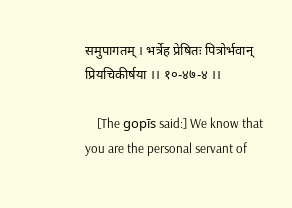समुपागतम् । भर्त्रेह प्रेषितः पित्रोर्भवान् प्रियचिकीर्षया ।। १०-४७-४ ।।

    [The gopīs said:] We know that you are the personal servant of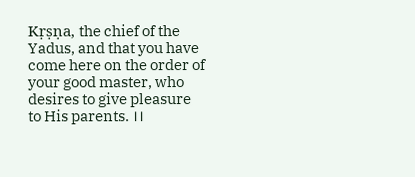Kṛṣṇa, the chief of the Yadus, and that you have come here on the order of your good master, who desires to give pleasure to His parents. ।।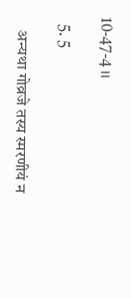10-47-4 ।।

  5. 5

    अन्यथा गोव्रजे तस्य स्मरणीयं न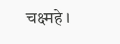चक्ष्महे ।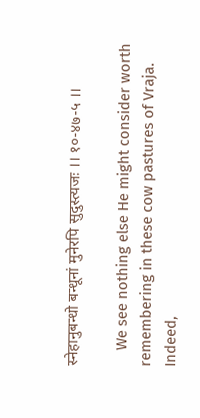स्नेहानुबन्धो बन्धूनां मुनेरपि सुदुस्त्यजः ।। १०-४७-५ ।।

    We see nothing else He might consider worth remembering in these cow pastures of Vraja. Indeed,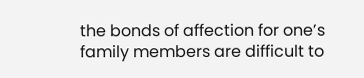the bonds of affection for one’s family members are difficult to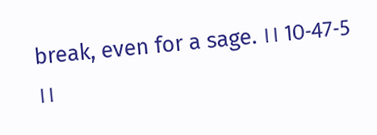break, even for a sage. ।। 10-47-5 ।।